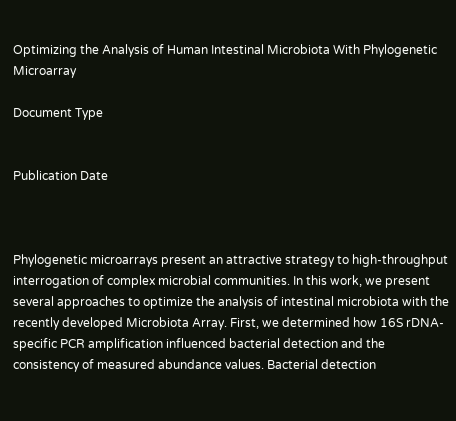Optimizing the Analysis of Human Intestinal Microbiota With Phylogenetic Microarray

Document Type


Publication Date



Phylogenetic microarrays present an attractive strategy to high-throughput interrogation of complex microbial communities. In this work, we present several approaches to optimize the analysis of intestinal microbiota with the recently developed Microbiota Array. First, we determined how 16S rDNA-specific PCR amplification influenced bacterial detection and the consistency of measured abundance values. Bacterial detection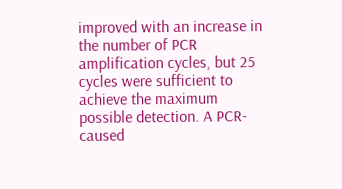improved with an increase in the number of PCR amplification cycles, but 25 cycles were sufficient to achieve the maximum possible detection. A PCR-caused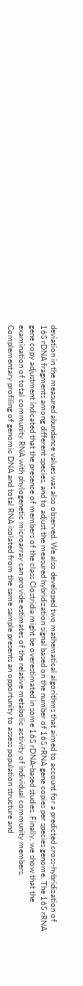deviation in the measured abundance values was also observed. We also developed two mathematical algorithms that aimed to account for a predicted cross-hybridization of 16S rDNA fragments among different species, and to adjust the measured hybridization signal based on the number of 16S rRNA gene copies per species genome. The 16S rRNA gene copy adjustment indicated that the presence of members of the class Clostridia might be overestimated in some 16S rDNA-based studies. Finally, we show that the examination of total community RNA with phylogenetic microarray can provide estimates of the relative metabolic activity of individual community members. Complementary profiling of genomic DNA and total RNA isolated from the same sample presents an opportunity to assess population structure and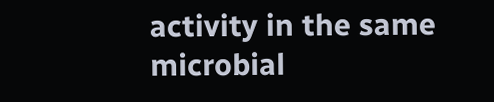activity in the same microbial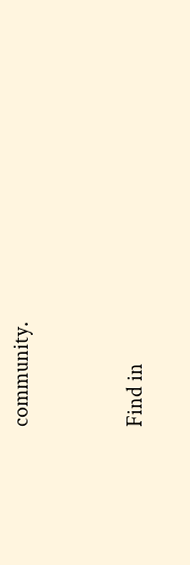community.



Find in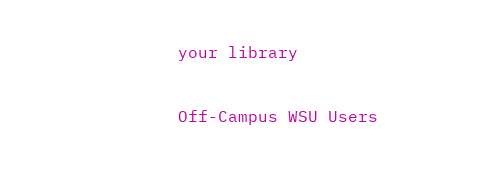your library

Off-Campus WSU Users